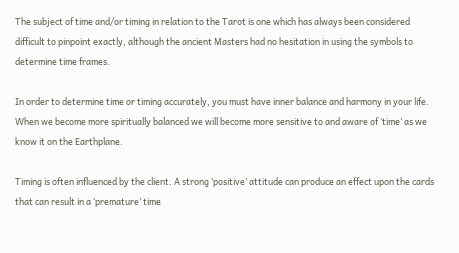The subject of time and/or timing in relation to the Tarot is one which has always been considered difficult to pinpoint exactly, although the ancient Masters had no hesitation in using the symbols to determine time frames.

In order to determine time or timing accurately, you must have inner balance and harmony in your life. When we become more spiritually balanced we will become more sensitive to and aware of ‘time’ as we know it on the Earthplane.

Timing is often influenced by the client. A strong ‘positive’ attitude can produce an effect upon the cards that can result in a ‘premature’ time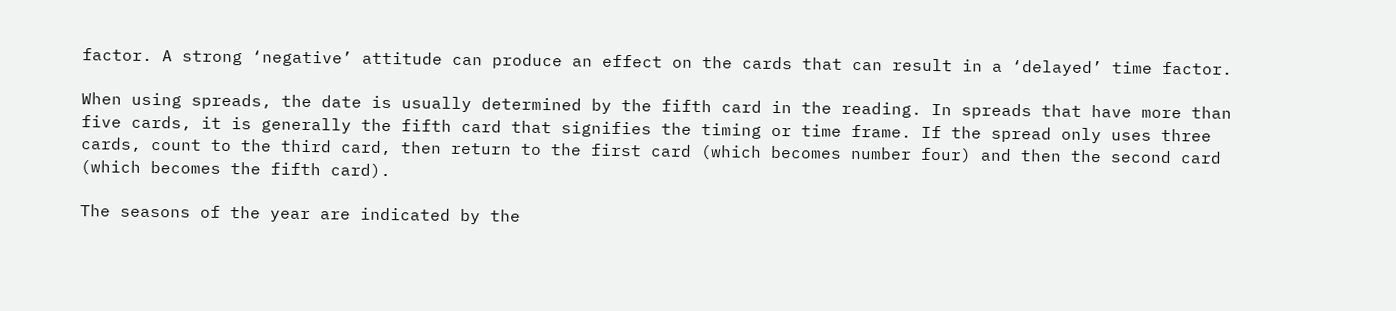factor. A strong ‘negative’ attitude can produce an effect on the cards that can result in a ‘delayed’ time factor.

When using spreads, the date is usually determined by the fifth card in the reading. In spreads that have more than five cards, it is generally the fifth card that signifies the timing or time frame. If the spread only uses three cards, count to the third card, then return to the first card (which becomes number four) and then the second card (which becomes the fifth card).

The seasons of the year are indicated by the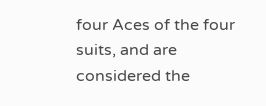four Aces of the four suits, and are considered the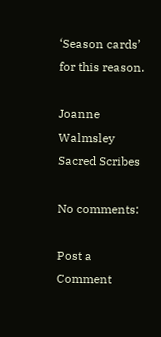‘Season cards’ for this reason.

Joanne Walmsley
Sacred Scribes

No comments:

Post a Comment